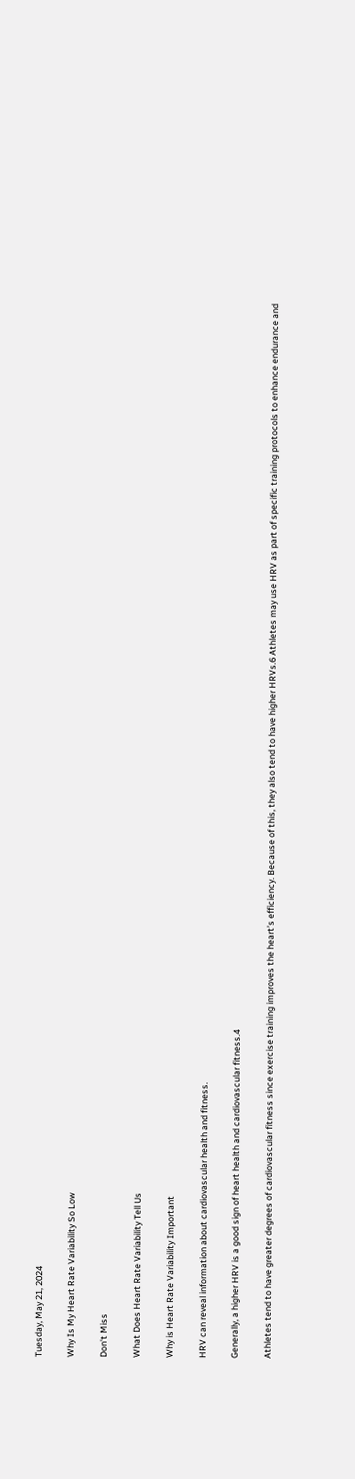Tuesday, May 21, 2024

Why Is My Heart Rate Variability So Low

Don't Miss

What Does Heart Rate Variability Tell Us

Why is Heart Rate Variability Important

HRV can reveal information about cardiovascular health and fitness.

Generally, a higher HRV is a good sign of heart health and cardiovascular fitness.4

Athletes tend to have greater degrees of cardiovascular fitness since exercise training improves the heart’s efficiency. Because of this, they also tend to have higher HRVs.6 Athletes may use HRV as part of specific training protocols to enhance endurance and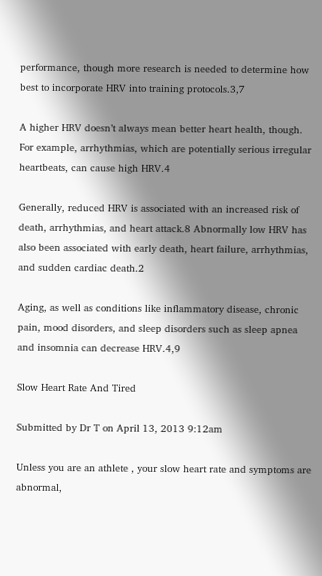performance, though more research is needed to determine how best to incorporate HRV into training protocols.3,7

A higher HRV doesn’t always mean better heart health, though. For example, arrhythmias, which are potentially serious irregular heartbeats, can cause high HRV.4

Generally, reduced HRV is associated with an increased risk of death, arrhythmias, and heart attack.8 Abnormally low HRV has also been associated with early death, heart failure, arrhythmias, and sudden cardiac death.2

Aging, as well as conditions like inflammatory disease, chronic pain, mood disorders, and sleep disorders such as sleep apnea and insomnia can decrease HRV.4,9

Slow Heart Rate And Tired

Submitted by Dr T on April 13, 2013 9:12am

Unless you are an athlete , your slow heart rate and symptoms are abnormal,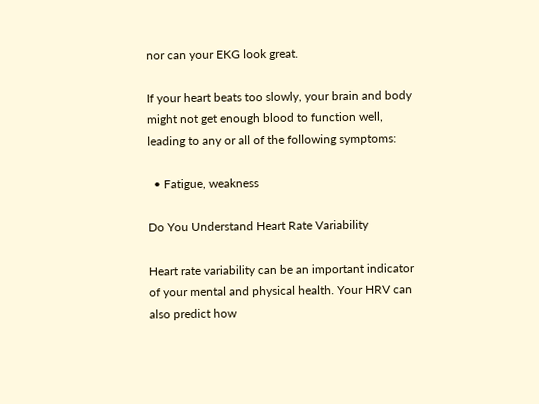nor can your EKG look great.

If your heart beats too slowly, your brain and body might not get enough blood to function well, leading to any or all of the following symptoms:

  • Fatigue, weakness

Do You Understand Heart Rate Variability

Heart rate variability can be an important indicator of your mental and physical health. Your HRV can also predict how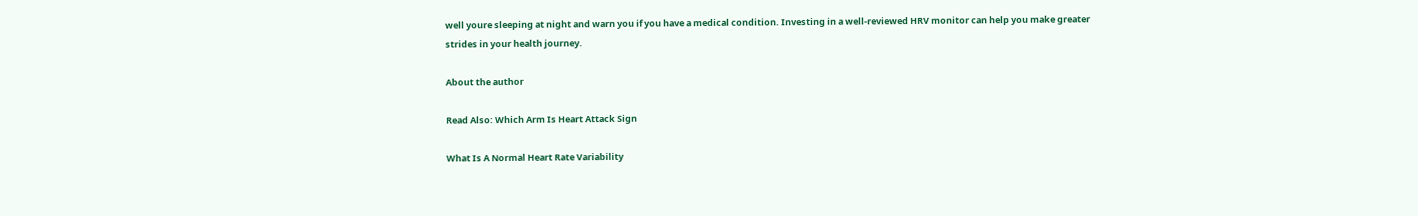well youre sleeping at night and warn you if you have a medical condition. Investing in a well-reviewed HRV monitor can help you make greater strides in your health journey.

About the author

Read Also: Which Arm Is Heart Attack Sign

What Is A Normal Heart Rate Variability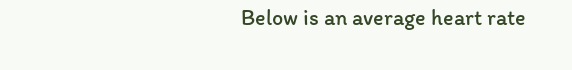Below is an average heart rate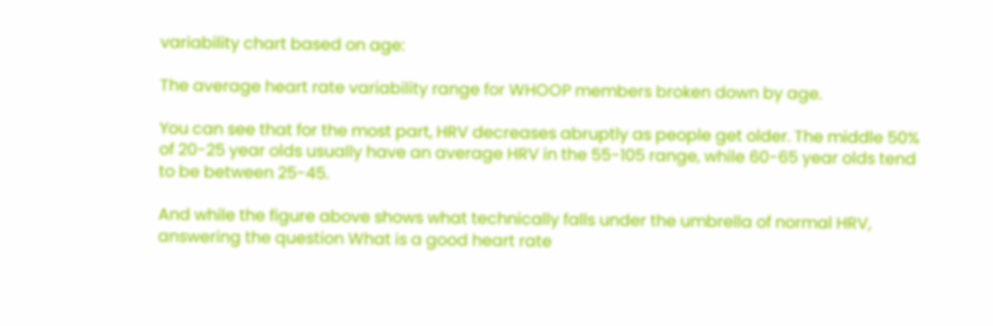variability chart based on age:

The average heart rate variability range for WHOOP members broken down by age.

You can see that for the most part, HRV decreases abruptly as people get older. The middle 50% of 20-25 year olds usually have an average HRV in the 55-105 range, while 60-65 year olds tend to be between 25-45.

And while the figure above shows what technically falls under the umbrella of normal HRV, answering the question What is a good heart rate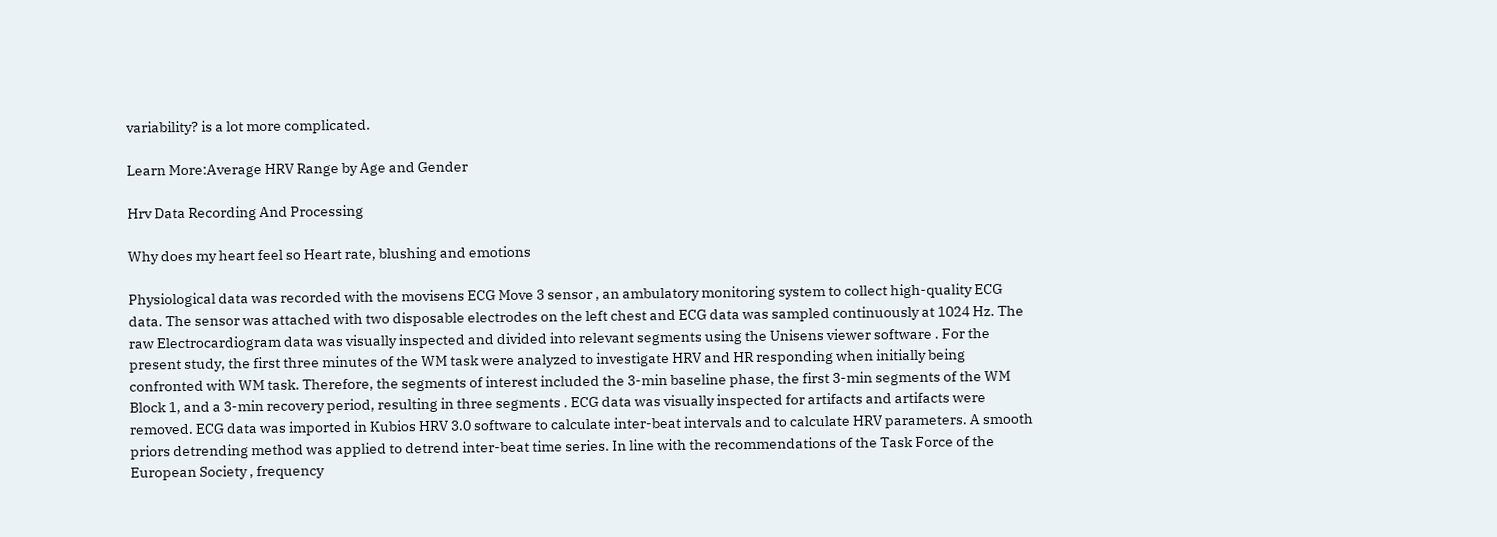variability? is a lot more complicated.

Learn More:Average HRV Range by Age and Gender

Hrv Data Recording And Processing

Why does my heart feel so Heart rate, blushing and emotions

Physiological data was recorded with the movisens ECG Move 3 sensor , an ambulatory monitoring system to collect high-quality ECG data. The sensor was attached with two disposable electrodes on the left chest and ECG data was sampled continuously at 1024 Hz. The raw Electrocardiogram data was visually inspected and divided into relevant segments using the Unisens viewer software . For the present study, the first three minutes of the WM task were analyzed to investigate HRV and HR responding when initially being confronted with WM task. Therefore, the segments of interest included the 3-min baseline phase, the first 3-min segments of the WM Block 1, and a 3-min recovery period, resulting in three segments . ECG data was visually inspected for artifacts and artifacts were removed. ECG data was imported in Kubios HRV 3.0 software to calculate inter-beat intervals and to calculate HRV parameters. A smooth priors detrending method was applied to detrend inter-beat time series. In line with the recommendations of the Task Force of the European Society , frequency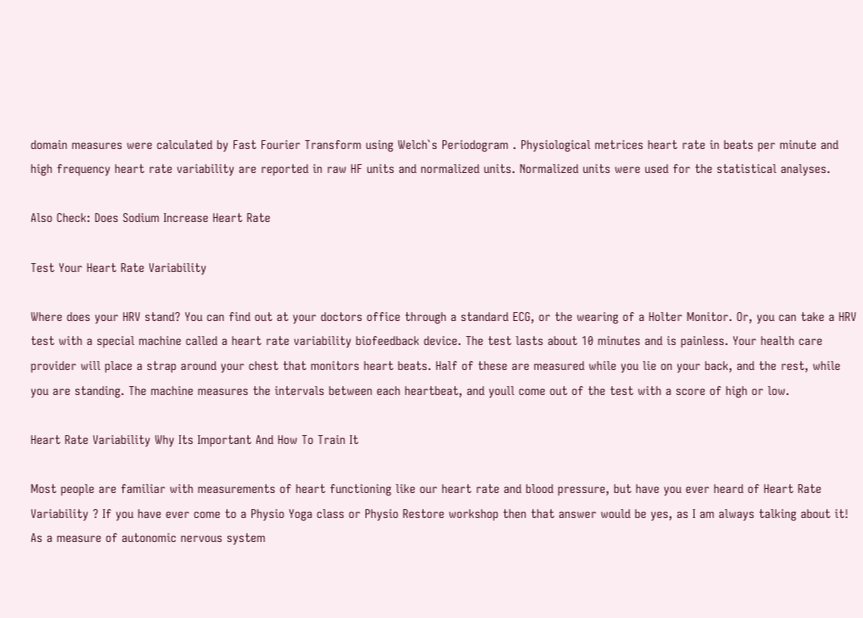domain measures were calculated by Fast Fourier Transform using Welch`s Periodogram . Physiological metrices heart rate in beats per minute and high frequency heart rate variability are reported in raw HF units and normalized units. Normalized units were used for the statistical analyses.

Also Check: Does Sodium Increase Heart Rate

Test Your Heart Rate Variability

Where does your HRV stand? You can find out at your doctors office through a standard ECG, or the wearing of a Holter Monitor. Or, you can take a HRV test with a special machine called a heart rate variability biofeedback device. The test lasts about 10 minutes and is painless. Your health care provider will place a strap around your chest that monitors heart beats. Half of these are measured while you lie on your back, and the rest, while you are standing. The machine measures the intervals between each heartbeat, and youll come out of the test with a score of high or low.

Heart Rate Variability Why Its Important And How To Train It

Most people are familiar with measurements of heart functioning like our heart rate and blood pressure, but have you ever heard of Heart Rate Variability ? If you have ever come to a Physio Yoga class or Physio Restore workshop then that answer would be yes, as I am always talking about it! As a measure of autonomic nervous system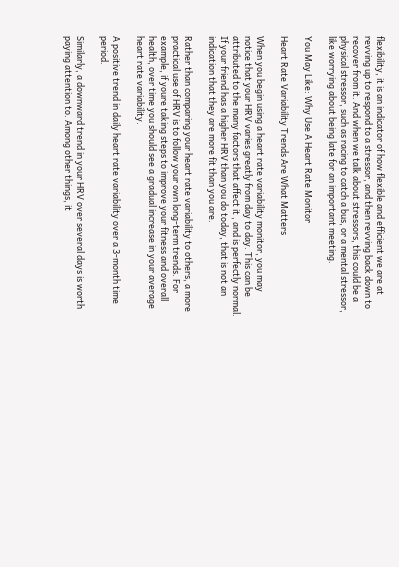flexibility, it is an indicator of how flexible and efficient we are at revving up to respond to a stressor, and then revving back down to recover from it. And when we talk about stressors, this could be a physical stressor, such as racing to catch a bus, or a mental stressor, like worrying about being late for an important meeting.

You May Like: Why Use A Heart Rate Monitor

Heart Rate Variability Trends Are What Matters

When you begin using a heart rate variability monitor, you may notice that your HRV varies greatly from day to day. This can be attributed to the many factors that affect it , and is perfectly normal. If your friend has a higher HRV than you do today, that is not an indication that they are more fit than you are.

Rather than comparing your heart rate variability to others, a more practical use of HRV is to follow your own long-term trends. For example, if youre taking steps to improve your fitness and overall health, over time you should see a gradual increase in your average heart rate variability.

A positive trend in daily heart rate variability over a 3-month time period.

Similarly, a downward trend in your HRV over several days is worth paying attention to. Among other things, it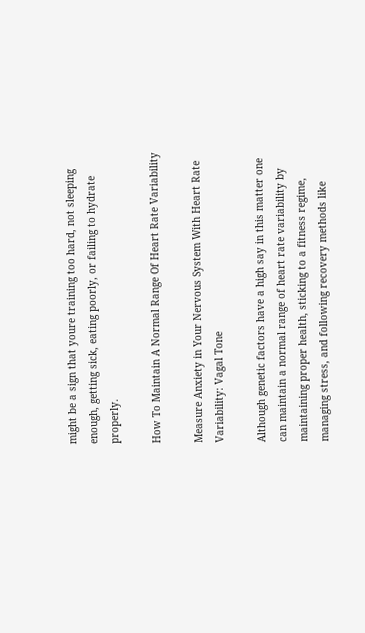might be a sign that youre training too hard, not sleeping enough, getting sick, eating poorly, or failing to hydrate properly.

How To Maintain A Normal Range Of Heart Rate Variability

Measure Anxiety in Your Nervous System With Heart Rate Variability: Vagal Tone

Although genetic factors have a high say in this matter one can maintain a normal range of heart rate variability by maintaining proper health, sticking to a fitness regime, managing stress, and following recovery methods like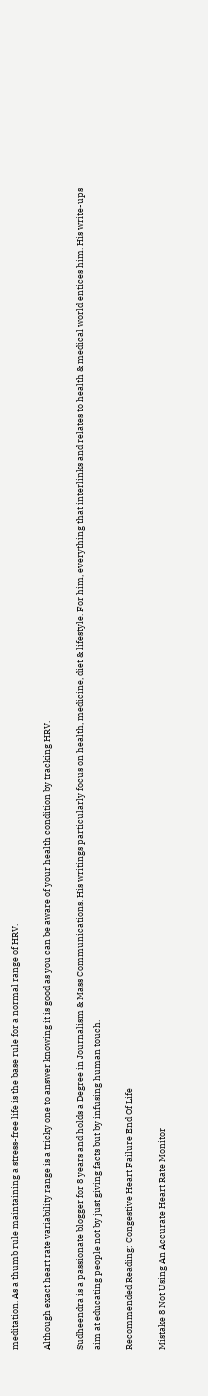meditation. As a thumb rule maintaining a stress-free life is the base rule for a normal range of HRV.

Although exact heart rate variability range is a tricky one to answer knowing it is good as you can be aware of your health condition by tracking HRV.

Sudheendra is a passionate blogger for 8 years and holds a Degree in Journalism & Mass Communications. His writings particularly focus on health, medicine, diet & lifestyle. For him, everything that interlinks and relates to health & medical world entices him. His write-ups aim at educating people not by just giving facts but by infusing human touch.

Recommended Reading: Congestive Heart Failure End Of Life

Mistake 8 Not Using An Accurate Heart Rate Monitor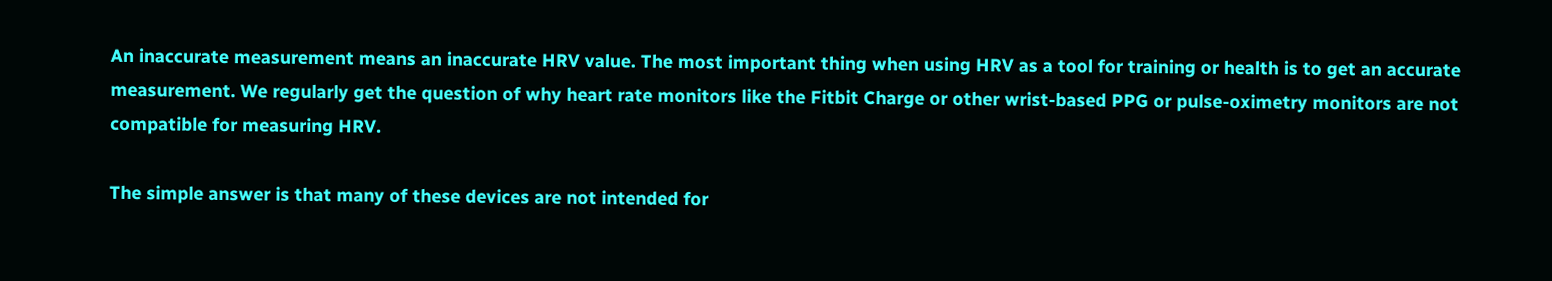An inaccurate measurement means an inaccurate HRV value. The most important thing when using HRV as a tool for training or health is to get an accurate measurement. We regularly get the question of why heart rate monitors like the Fitbit Charge or other wrist-based PPG or pulse-oximetry monitors are not compatible for measuring HRV.

The simple answer is that many of these devices are not intended for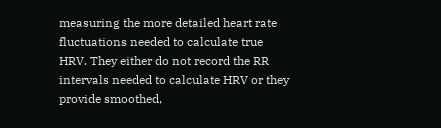measuring the more detailed heart rate fluctuations needed to calculate true HRV. They either do not record the RR intervals needed to calculate HRV or they provide smoothed,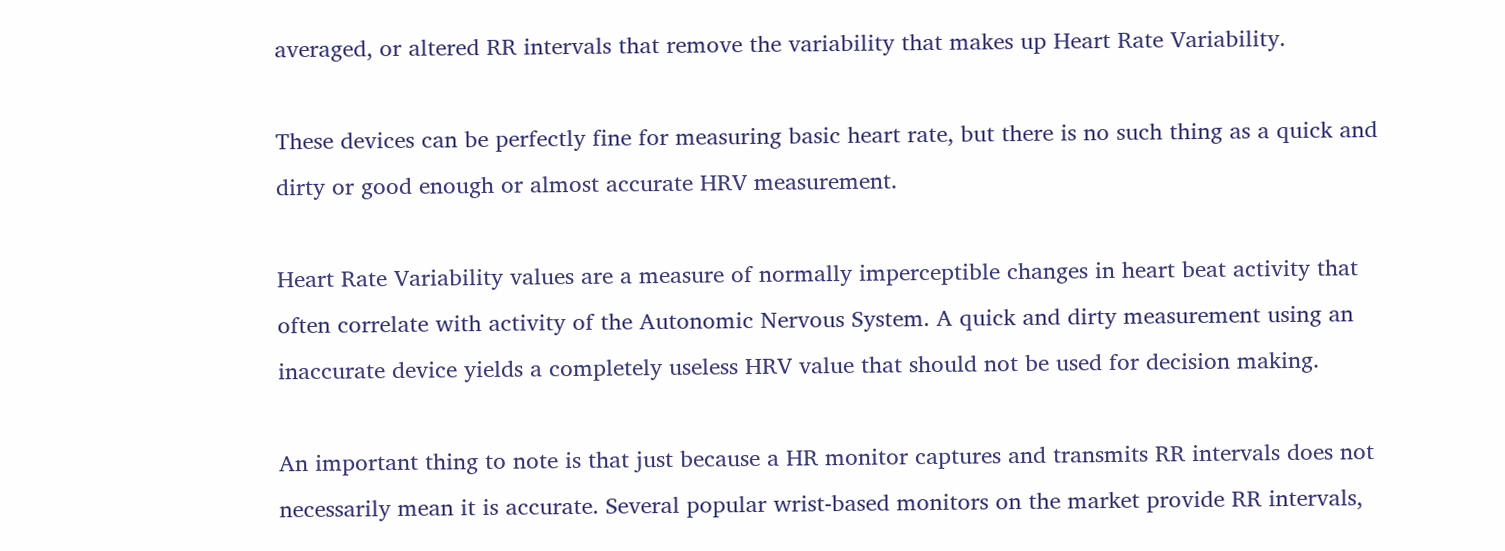averaged, or altered RR intervals that remove the variability that makes up Heart Rate Variability.

These devices can be perfectly fine for measuring basic heart rate, but there is no such thing as a quick and dirty or good enough or almost accurate HRV measurement.

Heart Rate Variability values are a measure of normally imperceptible changes in heart beat activity that often correlate with activity of the Autonomic Nervous System. A quick and dirty measurement using an inaccurate device yields a completely useless HRV value that should not be used for decision making.

An important thing to note is that just because a HR monitor captures and transmits RR intervals does not necessarily mean it is accurate. Several popular wrist-based monitors on the market provide RR intervals,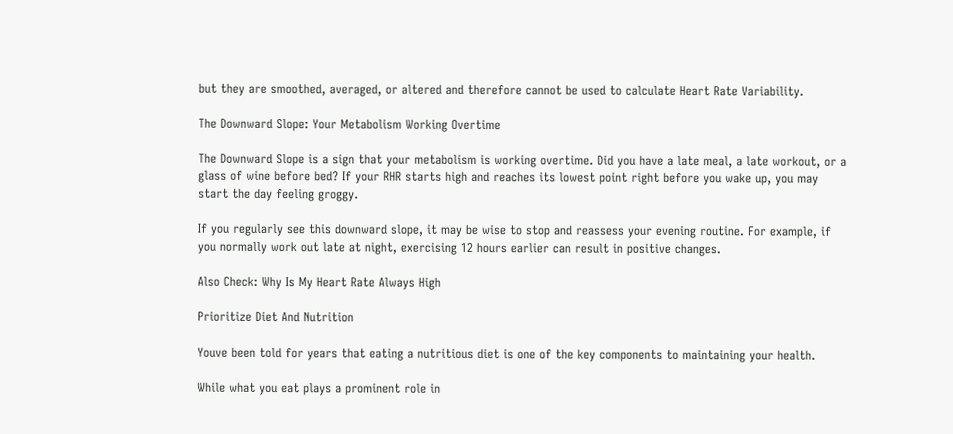but they are smoothed, averaged, or altered and therefore cannot be used to calculate Heart Rate Variability.

The Downward Slope: Your Metabolism Working Overtime

The Downward Slope is a sign that your metabolism is working overtime. Did you have a late meal, a late workout, or a glass of wine before bed? If your RHR starts high and reaches its lowest point right before you wake up, you may start the day feeling groggy.

If you regularly see this downward slope, it may be wise to stop and reassess your evening routine. For example, if you normally work out late at night, exercising 12 hours earlier can result in positive changes.

Also Check: Why Is My Heart Rate Always High

Prioritize Diet And Nutrition

Youve been told for years that eating a nutritious diet is one of the key components to maintaining your health.

While what you eat plays a prominent role in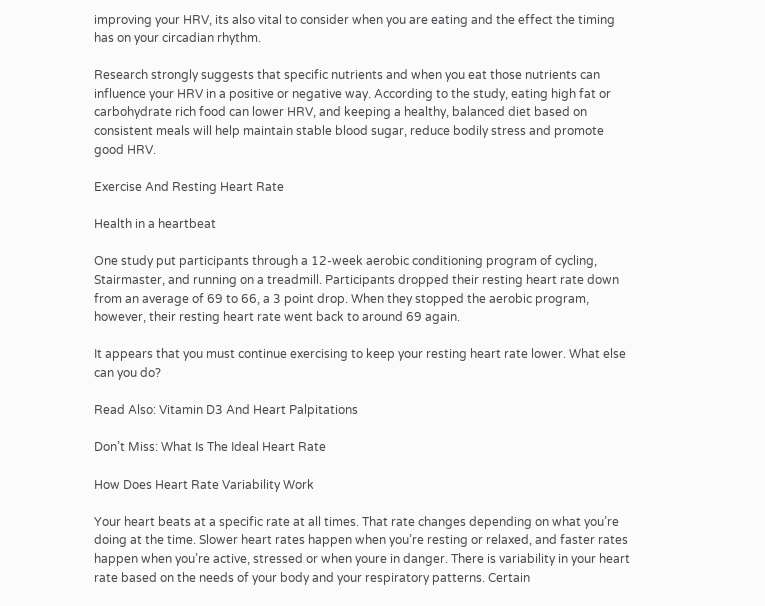improving your HRV, its also vital to consider when you are eating and the effect the timing has on your circadian rhythm.

Research strongly suggests that specific nutrients and when you eat those nutrients can influence your HRV in a positive or negative way. According to the study, eating high fat or carbohydrate rich food can lower HRV, and keeping a healthy, balanced diet based on consistent meals will help maintain stable blood sugar, reduce bodily stress and promote good HRV.

Exercise And Resting Heart Rate

Health in a heartbeat

One study put participants through a 12-week aerobic conditioning program of cycling, Stairmaster, and running on a treadmill. Participants dropped their resting heart rate down from an average of 69 to 66, a 3 point drop. When they stopped the aerobic program, however, their resting heart rate went back to around 69 again.

It appears that you must continue exercising to keep your resting heart rate lower. What else can you do?

Read Also: Vitamin D3 And Heart Palpitations

Don’t Miss: What Is The Ideal Heart Rate

How Does Heart Rate Variability Work

Your heart beats at a specific rate at all times. That rate changes depending on what you’re doing at the time. Slower heart rates happen when you’re resting or relaxed, and faster rates happen when you’re active, stressed or when youre in danger. There is variability in your heart rate based on the needs of your body and your respiratory patterns. Certain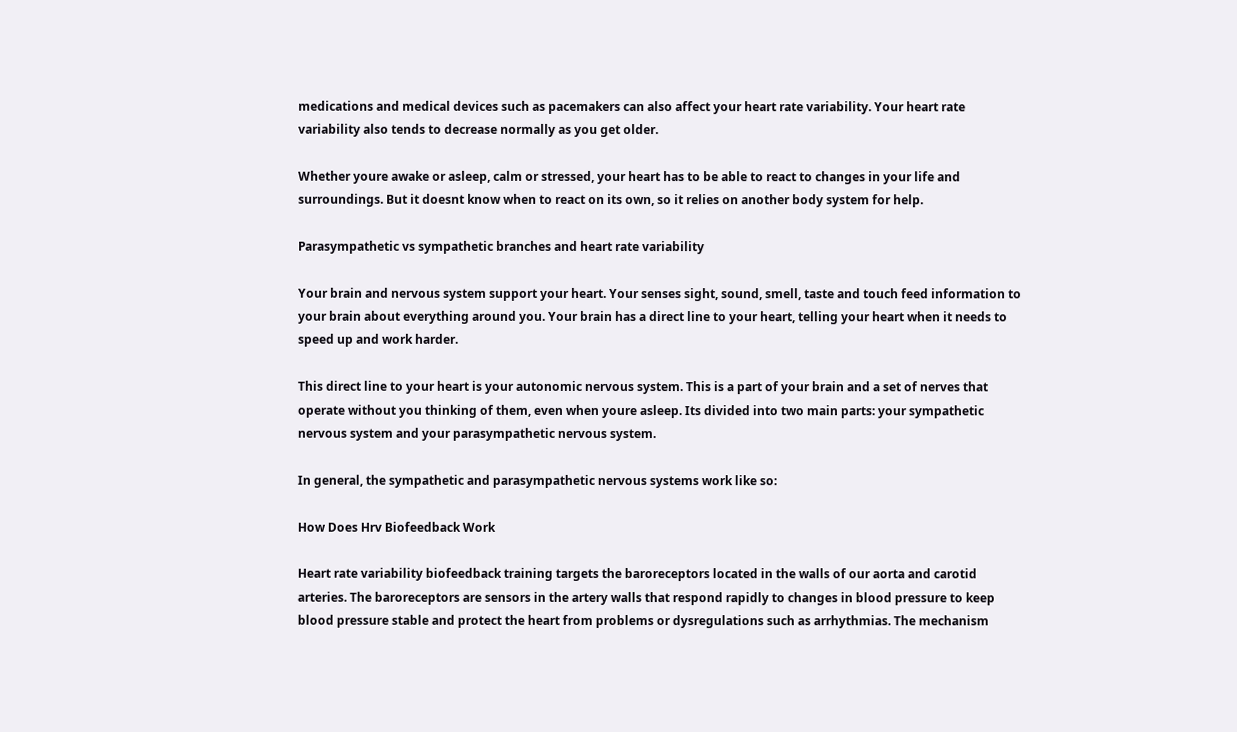medications and medical devices such as pacemakers can also affect your heart rate variability. Your heart rate variability also tends to decrease normally as you get older.

Whether youre awake or asleep, calm or stressed, your heart has to be able to react to changes in your life and surroundings. But it doesnt know when to react on its own, so it relies on another body system for help.

Parasympathetic vs sympathetic branches and heart rate variability

Your brain and nervous system support your heart. Your senses sight, sound, smell, taste and touch feed information to your brain about everything around you. Your brain has a direct line to your heart, telling your heart when it needs to speed up and work harder.

This direct line to your heart is your autonomic nervous system. This is a part of your brain and a set of nerves that operate without you thinking of them, even when youre asleep. Its divided into two main parts: your sympathetic nervous system and your parasympathetic nervous system.

In general, the sympathetic and parasympathetic nervous systems work like so:

How Does Hrv Biofeedback Work

Heart rate variability biofeedback training targets the baroreceptors located in the walls of our aorta and carotid arteries. The baroreceptors are sensors in the artery walls that respond rapidly to changes in blood pressure to keep blood pressure stable and protect the heart from problems or dysregulations such as arrhythmias. The mechanism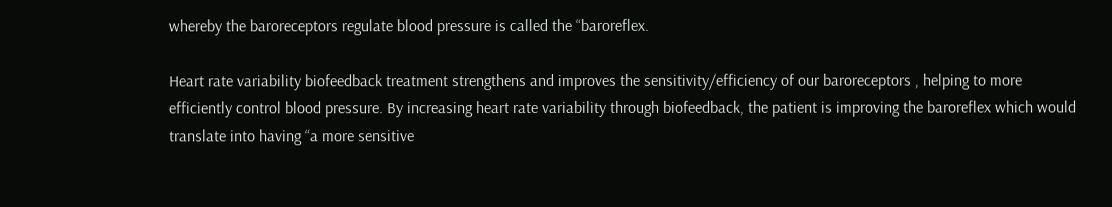whereby the baroreceptors regulate blood pressure is called the “baroreflex.

Heart rate variability biofeedback treatment strengthens and improves the sensitivity/efficiency of our baroreceptors , helping to more efficiently control blood pressure. By increasing heart rate variability through biofeedback, the patient is improving the baroreflex which would translate into having “a more sensitive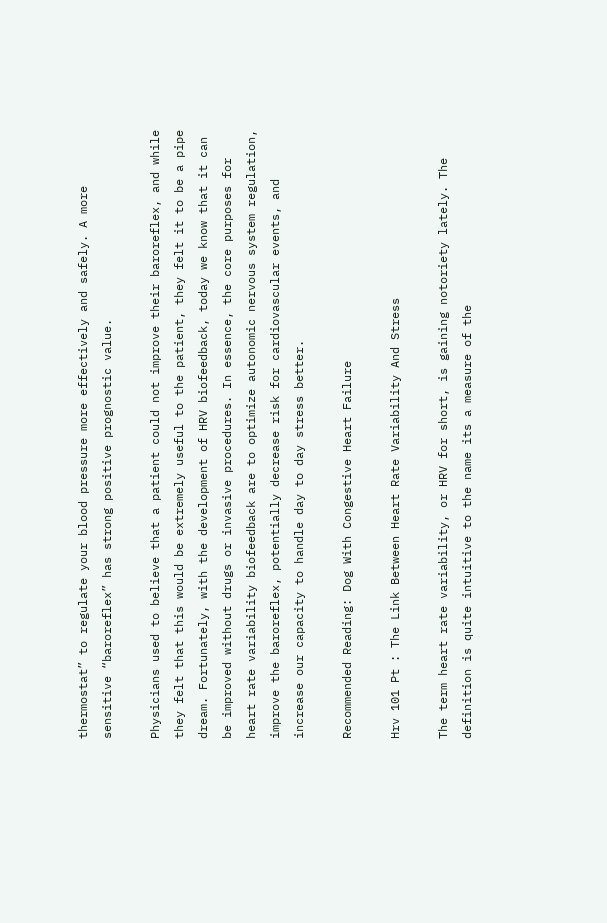thermostat” to regulate your blood pressure more effectively and safely. A more sensitive “baroreflex” has strong positive prognostic value.

Physicians used to believe that a patient could not improve their baroreflex, and while they felt that this would be extremely useful to the patient, they felt it to be a pipe dream. Fortunately, with the development of HRV biofeedback, today we know that it can be improved without drugs or invasive procedures. In essence, the core purposes for heart rate variability biofeedback are to optimize autonomic nervous system regulation, improve the baroreflex, potentially decrease risk for cardiovascular events, and increase our capacity to handle day to day stress better.

Recommended Reading: Dog With Congestive Heart Failure

Hrv 101 Pt : The Link Between Heart Rate Variability And Stress

The term heart rate variability, or HRV for short, is gaining notoriety lately. The definition is quite intuitive to the name its a measure of the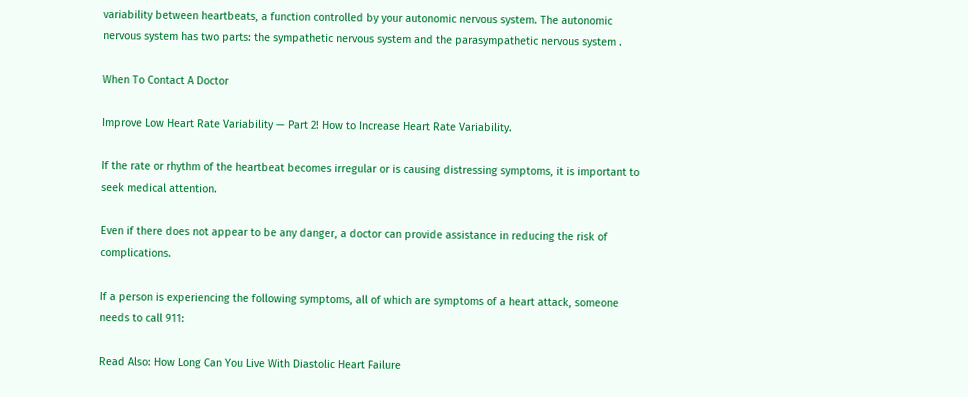variability between heartbeats, a function controlled by your autonomic nervous system. The autonomic nervous system has two parts: the sympathetic nervous system and the parasympathetic nervous system .

When To Contact A Doctor

Improve Low Heart Rate Variability — Part 2! How to Increase Heart Rate Variability.

If the rate or rhythm of the heartbeat becomes irregular or is causing distressing symptoms, it is important to seek medical attention.

Even if there does not appear to be any danger, a doctor can provide assistance in reducing the risk of complications.

If a person is experiencing the following symptoms, all of which are symptoms of a heart attack, someone needs to call 911:

Read Also: How Long Can You Live With Diastolic Heart Failure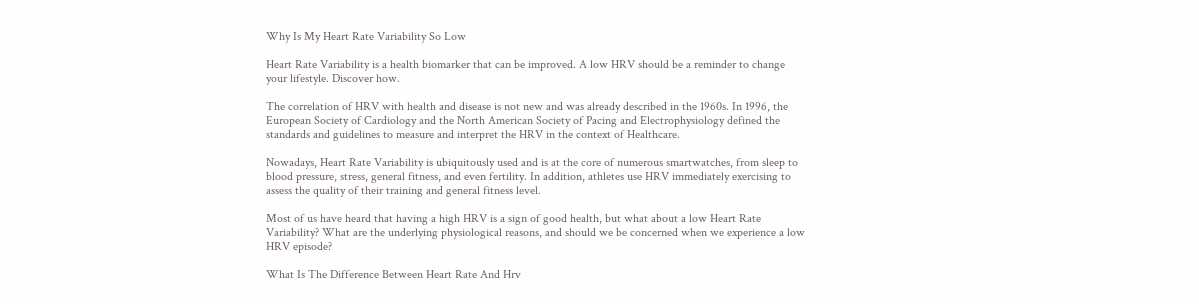Why Is My Heart Rate Variability So Low

Heart Rate Variability is a health biomarker that can be improved. A low HRV should be a reminder to change your lifestyle. Discover how.

The correlation of HRV with health and disease is not new and was already described in the 1960s. In 1996, the European Society of Cardiology and the North American Society of Pacing and Electrophysiology defined the standards and guidelines to measure and interpret the HRV in the context of Healthcare.

Nowadays, Heart Rate Variability is ubiquitously used and is at the core of numerous smartwatches, from sleep to blood pressure, stress, general fitness, and even fertility. In addition, athletes use HRV immediately exercising to assess the quality of their training and general fitness level.

Most of us have heard that having a high HRV is a sign of good health, but what about a low Heart Rate Variability? What are the underlying physiological reasons, and should we be concerned when we experience a low HRV episode?

What Is The Difference Between Heart Rate And Hrv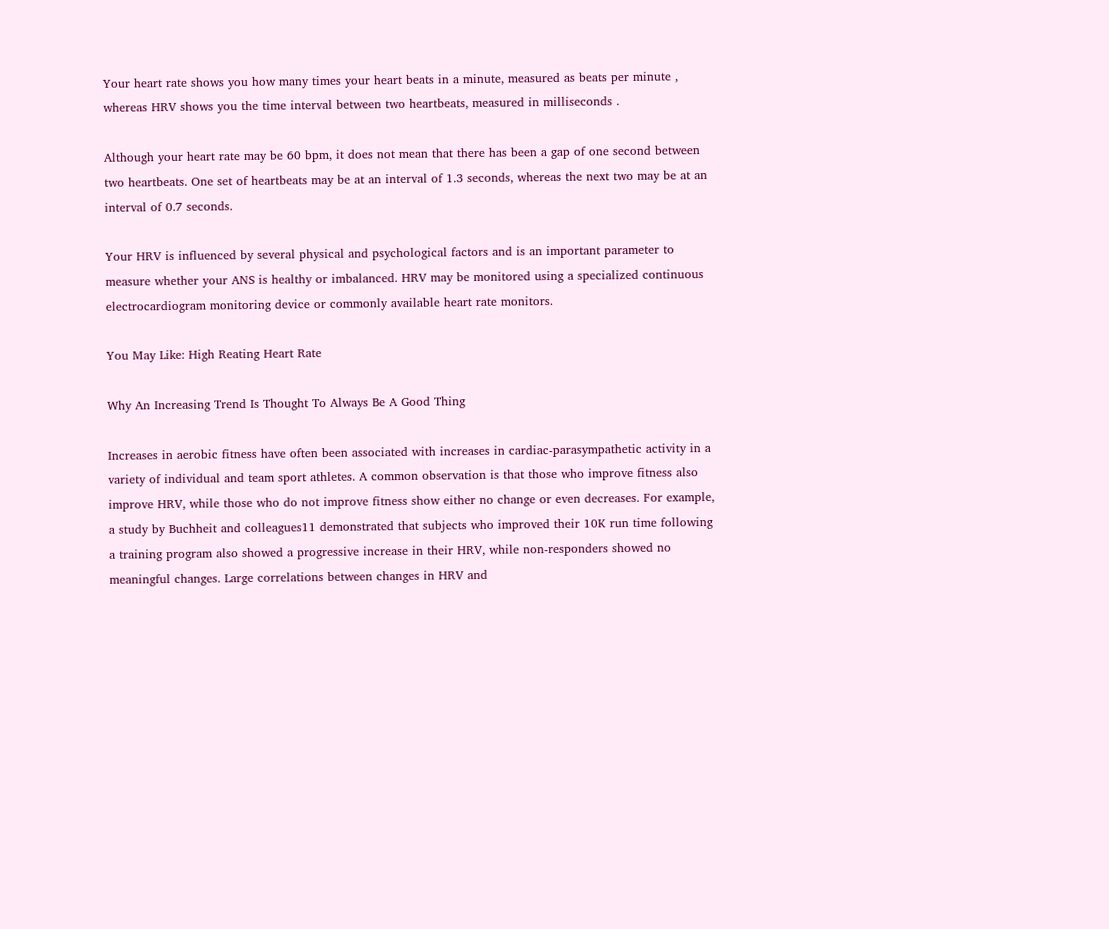Your heart rate shows you how many times your heart beats in a minute, measured as beats per minute , whereas HRV shows you the time interval between two heartbeats, measured in milliseconds .

Although your heart rate may be 60 bpm, it does not mean that there has been a gap of one second between two heartbeats. One set of heartbeats may be at an interval of 1.3 seconds, whereas the next two may be at an interval of 0.7 seconds.

Your HRV is influenced by several physical and psychological factors and is an important parameter to measure whether your ANS is healthy or imbalanced. HRV may be monitored using a specialized continuous electrocardiogram monitoring device or commonly available heart rate monitors.

You May Like: High Reating Heart Rate

Why An Increasing Trend Is Thought To Always Be A Good Thing

Increases in aerobic fitness have often been associated with increases in cardiac-parasympathetic activity in a variety of individual and team sport athletes. A common observation is that those who improve fitness also improve HRV, while those who do not improve fitness show either no change or even decreases. For example, a study by Buchheit and colleagues11 demonstrated that subjects who improved their 10K run time following a training program also showed a progressive increase in their HRV, while non-responders showed no meaningful changes. Large correlations between changes in HRV and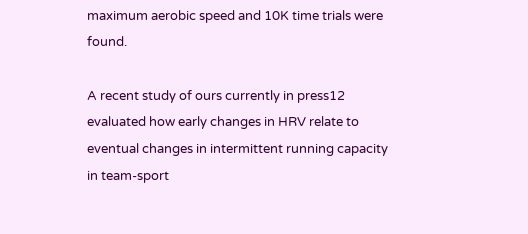maximum aerobic speed and 10K time trials were found.

A recent study of ours currently in press12 evaluated how early changes in HRV relate to eventual changes in intermittent running capacity in team-sport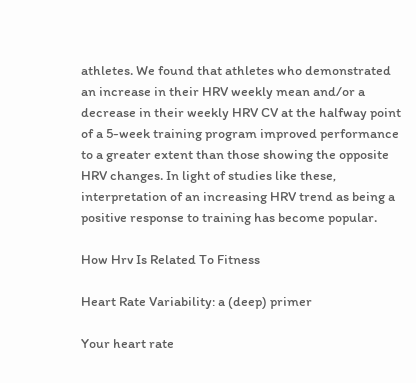athletes. We found that athletes who demonstrated an increase in their HRV weekly mean and/or a decrease in their weekly HRV CV at the halfway point of a 5-week training program improved performance to a greater extent than those showing the opposite HRV changes. In light of studies like these, interpretation of an increasing HRV trend as being a positive response to training has become popular.

How Hrv Is Related To Fitness

Heart Rate Variability: a (deep) primer

Your heart rate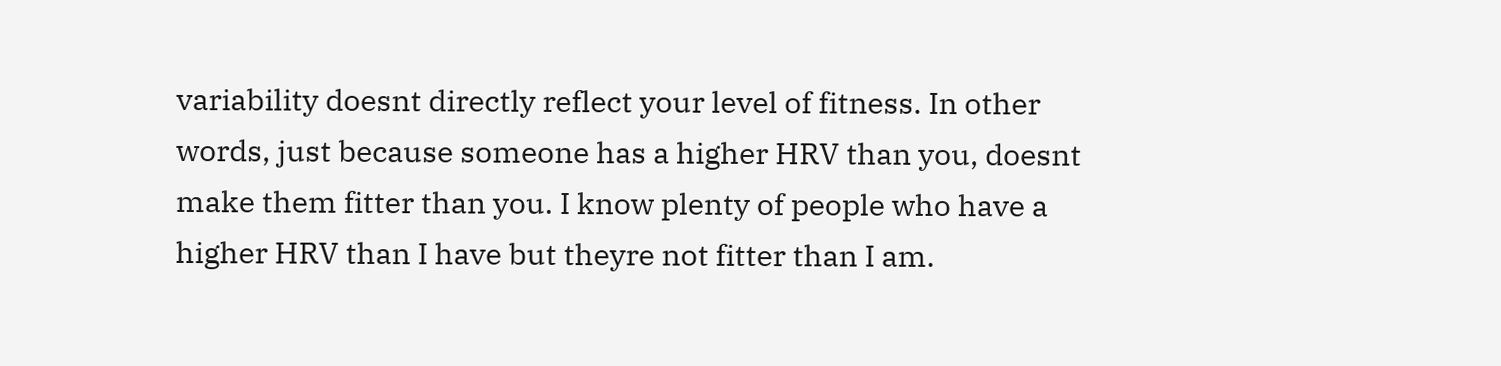variability doesnt directly reflect your level of fitness. In other words, just because someone has a higher HRV than you, doesnt make them fitter than you. I know plenty of people who have a higher HRV than I have but theyre not fitter than I am.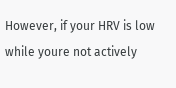However, if your HRV is low while youre not actively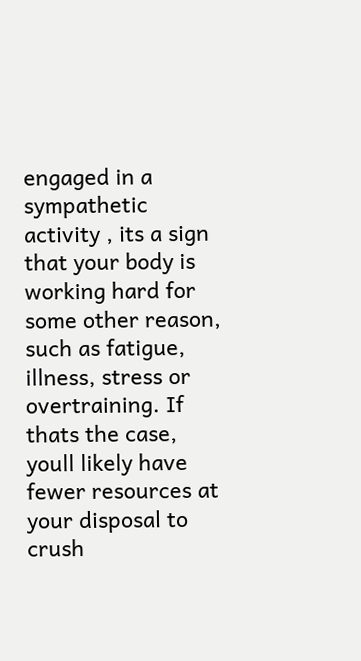engaged in a sympathetic activity , its a sign that your body is working hard for some other reason, such as fatigue, illness, stress or overtraining. If thats the case, youll likely have fewer resources at your disposal to crush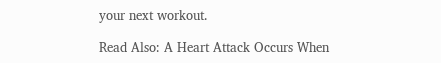your next workout.

Read Also: A Heart Attack Occurs When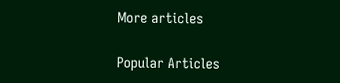More articles

Popular Articles